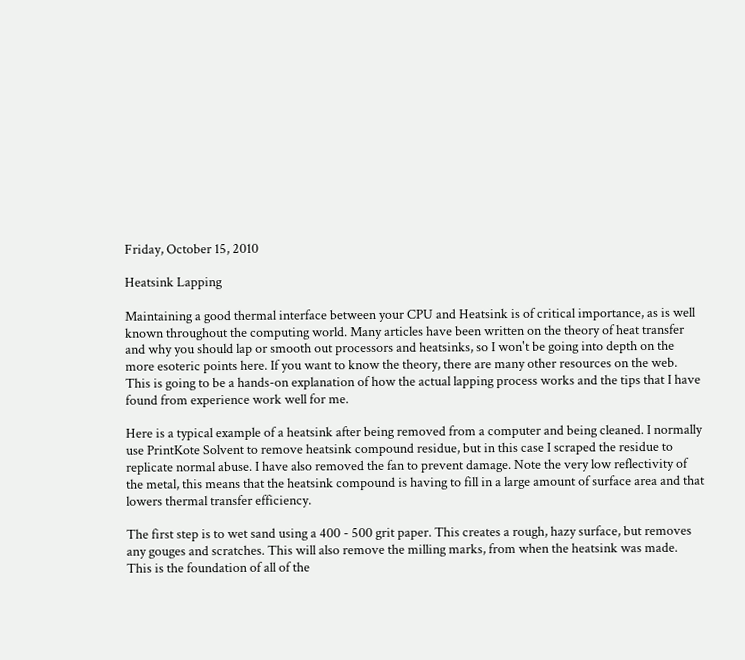Friday, October 15, 2010

Heatsink Lapping

Maintaining a good thermal interface between your CPU and Heatsink is of critical importance, as is well known throughout the computing world. Many articles have been written on the theory of heat transfer and why you should lap or smooth out processors and heatsinks, so I won't be going into depth on the more esoteric points here. If you want to know the theory, there are many other resources on the web. This is going to be a hands-on explanation of how the actual lapping process works and the tips that I have found from experience work well for me.

Here is a typical example of a heatsink after being removed from a computer and being cleaned. I normally use PrintKote Solvent to remove heatsink compound residue, but in this case I scraped the residue to replicate normal abuse. I have also removed the fan to prevent damage. Note the very low reflectivity of the metal, this means that the heatsink compound is having to fill in a large amount of surface area and that lowers thermal transfer efficiency.

The first step is to wet sand using a 400 - 500 grit paper. This creates a rough, hazy surface, but removes any gouges and scratches. This will also remove the milling marks, from when the heatsink was made. This is the foundation of all of the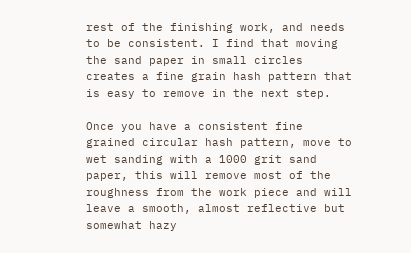rest of the finishing work, and needs to be consistent. I find that moving the sand paper in small circles creates a fine grain hash pattern that is easy to remove in the next step.

Once you have a consistent fine grained circular hash pattern, move to wet sanding with a 1000 grit sand paper, this will remove most of the roughness from the work piece and will leave a smooth, almost reflective but somewhat hazy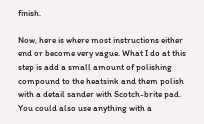finish.

Now, here is where most instructions either end or become very vague. What I do at this step is add a small amount of polishing compound to the heatsink and them polish with a detail sander with Scotch-brite pad. You could also use anything with a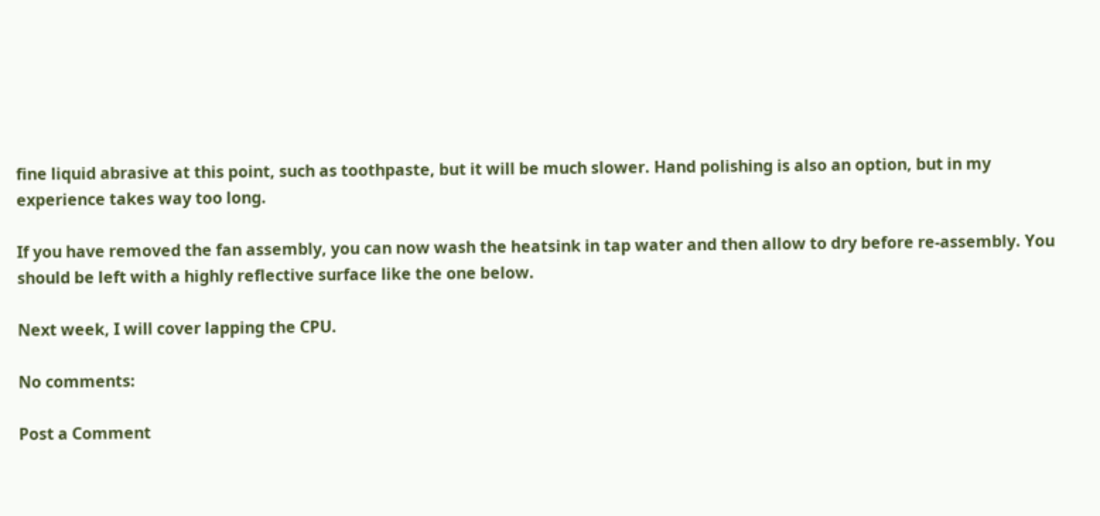fine liquid abrasive at this point, such as toothpaste, but it will be much slower. Hand polishing is also an option, but in my experience takes way too long.

If you have removed the fan assembly, you can now wash the heatsink in tap water and then allow to dry before re-assembly. You should be left with a highly reflective surface like the one below.

Next week, I will cover lapping the CPU.

No comments:

Post a Comment